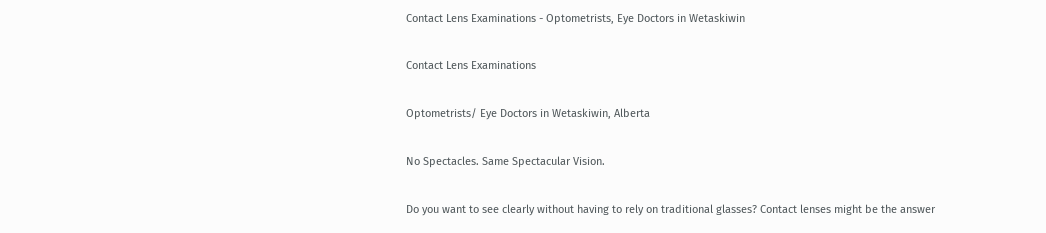Contact Lens Examinations - Optometrists, Eye Doctors in Wetaskiwin

Contact Lens Examinations

Optometrists/ Eye Doctors in Wetaskiwin, Alberta

No Spectacles. Same Spectacular Vision.

Do you want to see clearly without having to rely on traditional glasses? Contact lenses might be the answer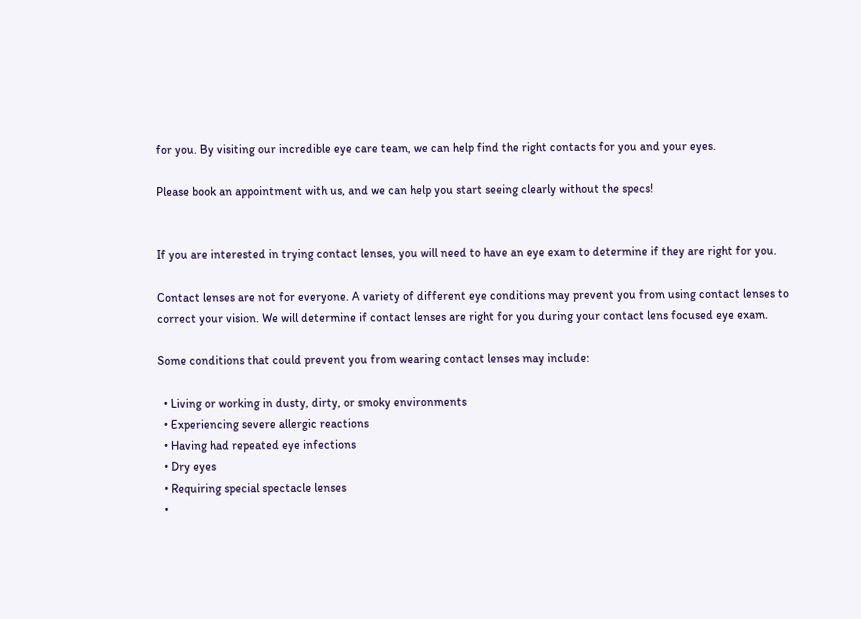for you. By visiting our incredible eye care team, we can help find the right contacts for you and your eyes.

Please book an appointment with us, and we can help you start seeing clearly without the specs!


If you are interested in trying contact lenses, you will need to have an eye exam to determine if they are right for you.

Contact lenses are not for everyone. A variety of different eye conditions may prevent you from using contact lenses to correct your vision. We will determine if contact lenses are right for you during your contact lens focused eye exam.

Some conditions that could prevent you from wearing contact lenses may include:

  • Living or working in dusty, dirty, or smoky environments
  • Experiencing severe allergic reactions
  • Having had repeated eye infections
  • Dry eyes
  • Requiring special spectacle lenses
  •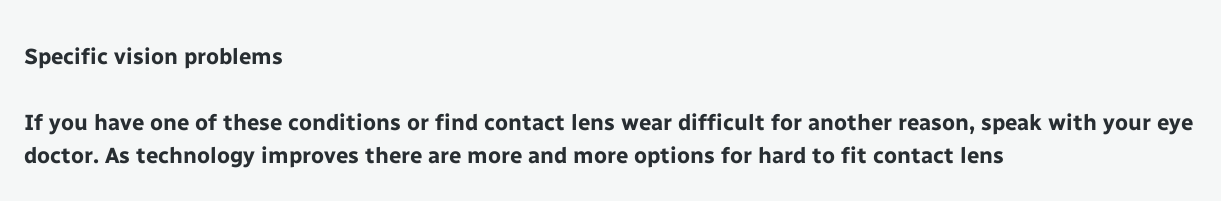Specific vision problems

If you have one of these conditions or find contact lens wear difficult for another reason, speak with your eye doctor. As technology improves there are more and more options for hard to fit contact lens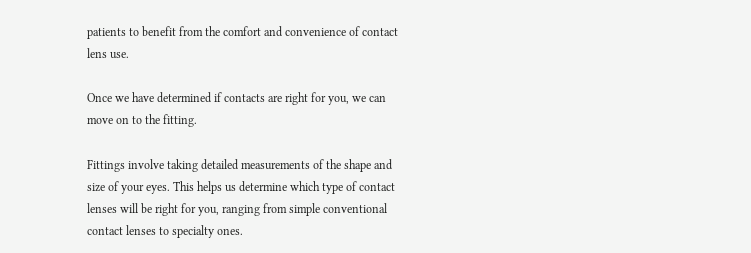patients to benefit from the comfort and convenience of contact lens use.

Once we have determined if contacts are right for you, we can move on to the fitting.

Fittings involve taking detailed measurements of the shape and size of your eyes. This helps us determine which type of contact lenses will be right for you, ranging from simple conventional contact lenses to specialty ones.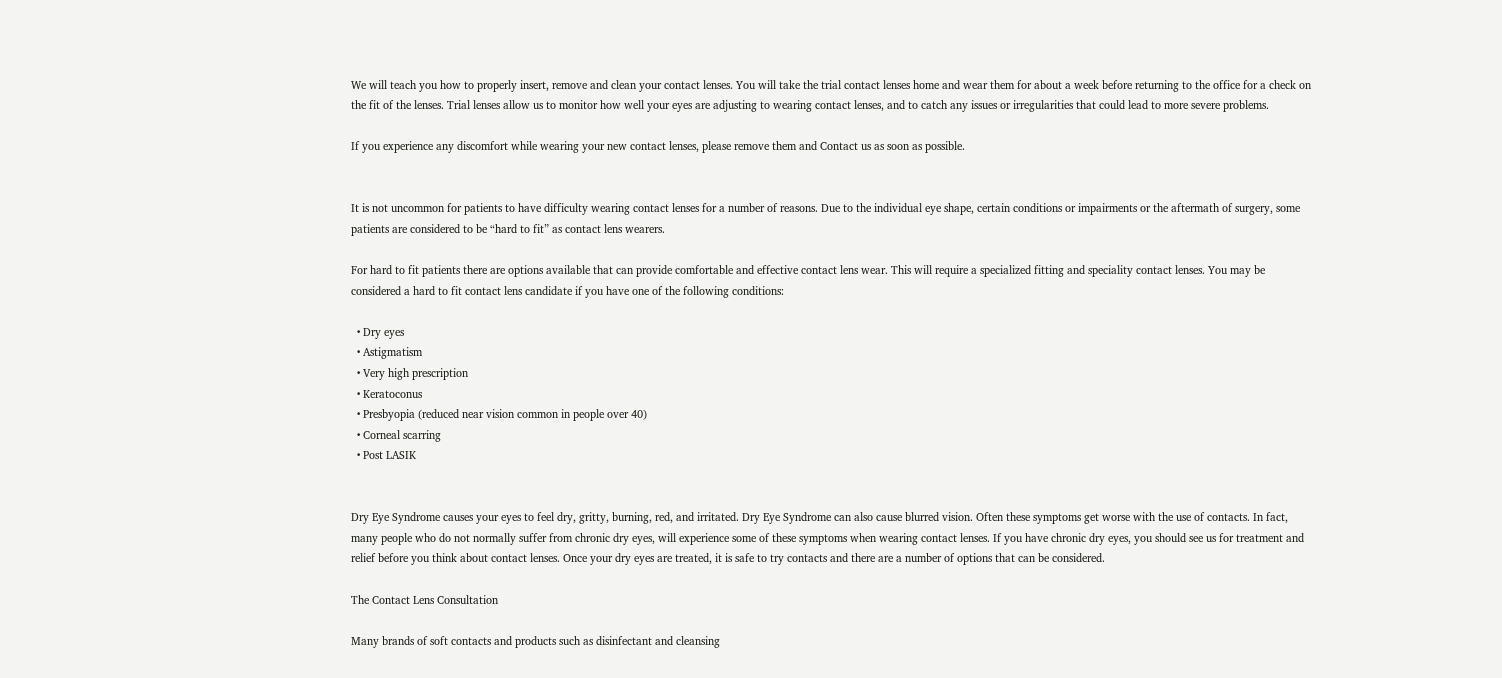We will teach you how to properly insert, remove and clean your contact lenses. You will take the trial contact lenses home and wear them for about a week before returning to the office for a check on the fit of the lenses. Trial lenses allow us to monitor how well your eyes are adjusting to wearing contact lenses, and to catch any issues or irregularities that could lead to more severe problems.

If you experience any discomfort while wearing your new contact lenses, please remove them and Contact us as soon as possible.


It is not uncommon for patients to have difficulty wearing contact lenses for a number of reasons. Due to the individual eye shape, certain conditions or impairments or the aftermath of surgery, some patients are considered to be “hard to fit” as contact lens wearers.

For hard to fit patients there are options available that can provide comfortable and effective contact lens wear. This will require a specialized fitting and speciality contact lenses. You may be considered a hard to fit contact lens candidate if you have one of the following conditions:

  • Dry eyes
  • Astigmatism
  • Very high prescription
  • Keratoconus
  • Presbyopia (reduced near vision common in people over 40)
  • Corneal scarring
  • Post LASIK


Dry Eye Syndrome causes your eyes to feel dry, gritty, burning, red, and irritated. Dry Eye Syndrome can also cause blurred vision. Often these symptoms get worse with the use of contacts. In fact, many people who do not normally suffer from chronic dry eyes, will experience some of these symptoms when wearing contact lenses. If you have chronic dry eyes, you should see us for treatment and relief before you think about contact lenses. Once your dry eyes are treated, it is safe to try contacts and there are a number of options that can be considered.

The Contact Lens Consultation

Many brands of soft contacts and products such as disinfectant and cleansing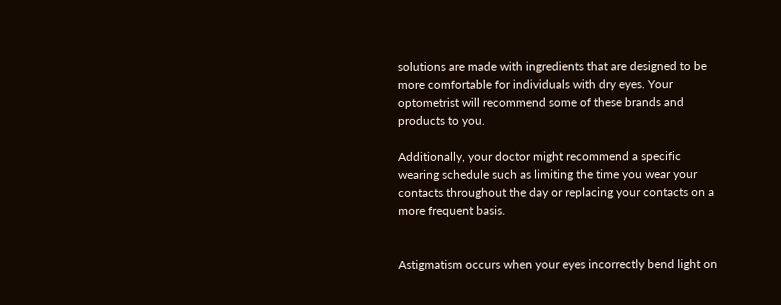solutions are made with ingredients that are designed to be more comfortable for individuals with dry eyes. Your optometrist will recommend some of these brands and products to you.

Additionally, your doctor might recommend a specific wearing schedule such as limiting the time you wear your contacts throughout the day or replacing your contacts on a more frequent basis.


Astigmatism occurs when your eyes incorrectly bend light on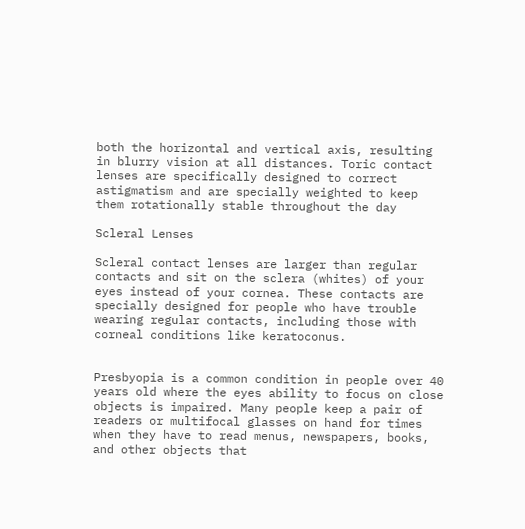both the horizontal and vertical axis, resulting in blurry vision at all distances. Toric contact lenses are specifically designed to correct astigmatism and are specially weighted to keep them rotationally stable throughout the day

Scleral Lenses

Scleral contact lenses are larger than regular contacts and sit on the sclera (whites) of your eyes instead of your cornea. These contacts are specially designed for people who have trouble wearing regular contacts, including those with corneal conditions like keratoconus.


Presbyopia is a common condition in people over 40 years old where the eyes ability to focus on close objects is impaired. Many people keep a pair of readers or multifocal glasses on hand for times when they have to read menus, newspapers, books, and other objects that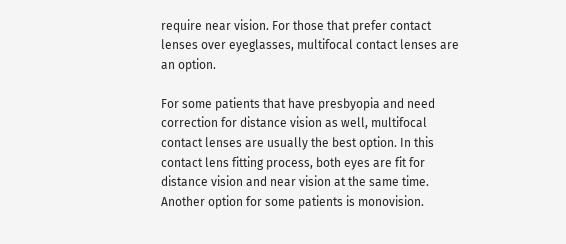require near vision. For those that prefer contact lenses over eyeglasses, multifocal contact lenses are an option.

For some patients that have presbyopia and need correction for distance vision as well, multifocal contact lenses are usually the best option. In this contact lens fitting process, both eyes are fit for distance vision and near vision at the same time. Another option for some patients is monovision.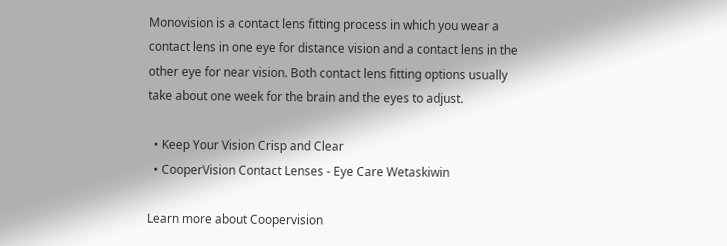Monovision is a contact lens fitting process in which you wear a contact lens in one eye for distance vision and a contact lens in the other eye for near vision. Both contact lens fitting options usually take about one week for the brain and the eyes to adjust.

  • Keep Your Vision Crisp and Clear
  • CooperVision Contact Lenses - Eye Care Wetaskiwin

Learn more about Coopervision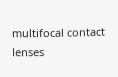multifocal contact lenses